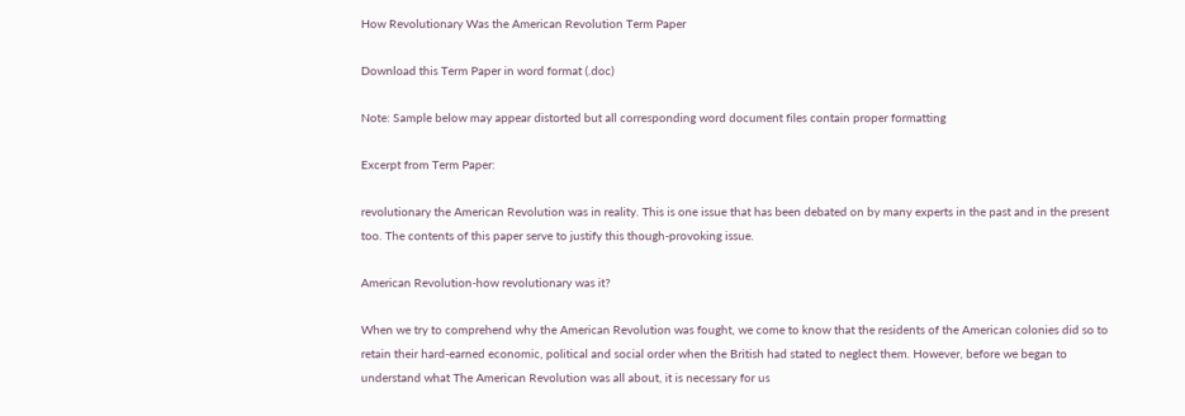How Revolutionary Was the American Revolution Term Paper

Download this Term Paper in word format (.doc)

Note: Sample below may appear distorted but all corresponding word document files contain proper formatting

Excerpt from Term Paper:

revolutionary the American Revolution was in reality. This is one issue that has been debated on by many experts in the past and in the present too. The contents of this paper serve to justify this though-provoking issue.

American Revolution-how revolutionary was it?

When we try to comprehend why the American Revolution was fought, we come to know that the residents of the American colonies did so to retain their hard-earned economic, political and social order when the British had stated to neglect them. However, before we began to understand what The American Revolution was all about, it is necessary for us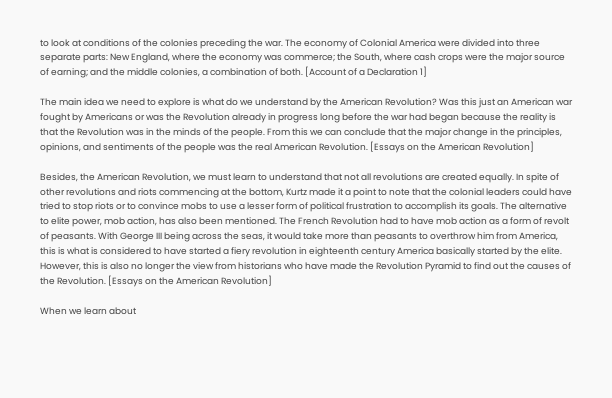to look at conditions of the colonies preceding the war. The economy of Colonial America were divided into three separate parts: New England, where the economy was commerce; the South, where cash crops were the major source of earning; and the middle colonies, a combination of both. [Account of a Declaration 1]

The main idea we need to explore is what do we understand by the American Revolution? Was this just an American war fought by Americans or was the Revolution already in progress long before the war had began because the reality is that the Revolution was in the minds of the people. From this we can conclude that the major change in the principles, opinions, and sentiments of the people was the real American Revolution. [Essays on the American Revolution]

Besides, the American Revolution, we must learn to understand that not all revolutions are created equally. In spite of other revolutions and riots commencing at the bottom, Kurtz made it a point to note that the colonial leaders could have tried to stop riots or to convince mobs to use a lesser form of political frustration to accomplish its goals. The alternative to elite power, mob action, has also been mentioned. The French Revolution had to have mob action as a form of revolt of peasants. With George III being across the seas, it would take more than peasants to overthrow him from America, this is what is considered to have started a fiery revolution in eighteenth century America basically started by the elite. However, this is also no longer the view from historians who have made the Revolution Pyramid to find out the causes of the Revolution. [Essays on the American Revolution]

When we learn about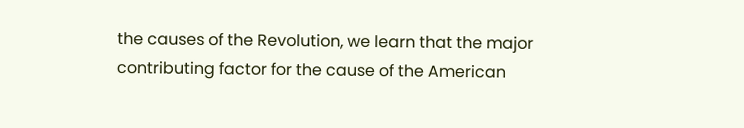the causes of the Revolution, we learn that the major contributing factor for the cause of the American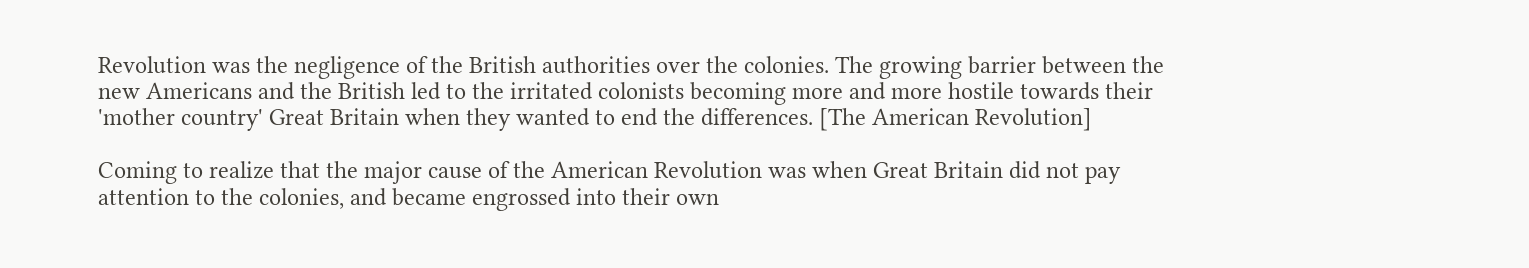Revolution was the negligence of the British authorities over the colonies. The growing barrier between the new Americans and the British led to the irritated colonists becoming more and more hostile towards their 'mother country' Great Britain when they wanted to end the differences. [The American Revolution]

Coming to realize that the major cause of the American Revolution was when Great Britain did not pay attention to the colonies, and became engrossed into their own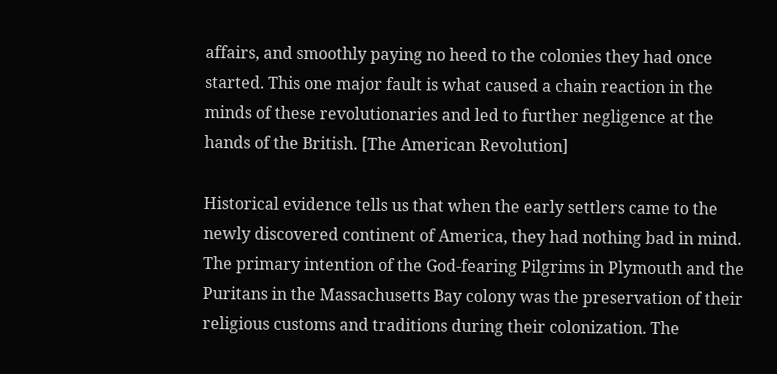affairs, and smoothly paying no heed to the colonies they had once started. This one major fault is what caused a chain reaction in the minds of these revolutionaries and led to further negligence at the hands of the British. [The American Revolution]

Historical evidence tells us that when the early settlers came to the newly discovered continent of America, they had nothing bad in mind. The primary intention of the God-fearing Pilgrims in Plymouth and the Puritans in the Massachusetts Bay colony was the preservation of their religious customs and traditions during their colonization. The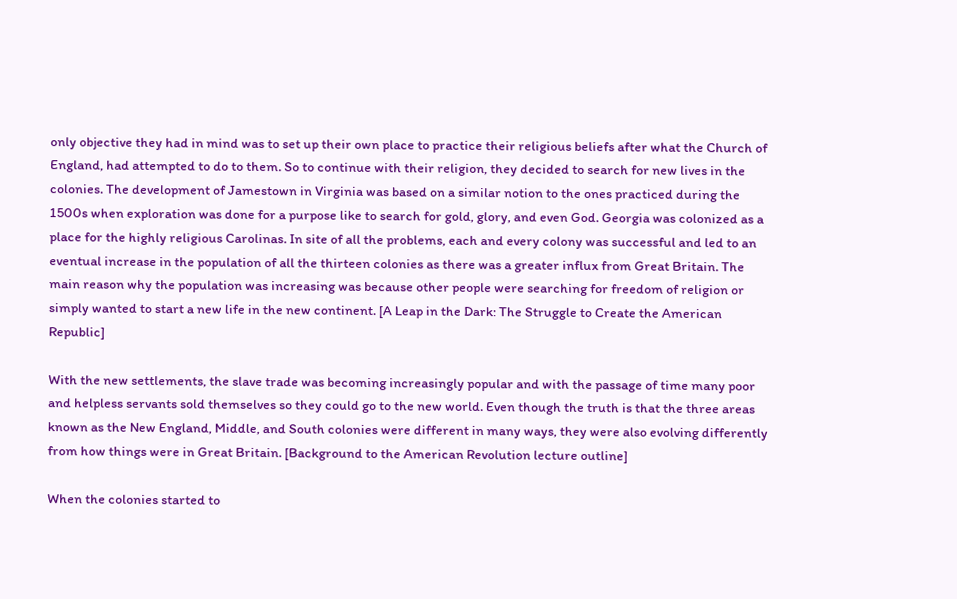only objective they had in mind was to set up their own place to practice their religious beliefs after what the Church of England, had attempted to do to them. So to continue with their religion, they decided to search for new lives in the colonies. The development of Jamestown in Virginia was based on a similar notion to the ones practiced during the 1500s when exploration was done for a purpose like to search for gold, glory, and even God. Georgia was colonized as a place for the highly religious Carolinas. In site of all the problems, each and every colony was successful and led to an eventual increase in the population of all the thirteen colonies as there was a greater influx from Great Britain. The main reason why the population was increasing was because other people were searching for freedom of religion or simply wanted to start a new life in the new continent. [A Leap in the Dark: The Struggle to Create the American Republic]

With the new settlements, the slave trade was becoming increasingly popular and with the passage of time many poor and helpless servants sold themselves so they could go to the new world. Even though the truth is that the three areas known as the New England, Middle, and South colonies were different in many ways, they were also evolving differently from how things were in Great Britain. [Background to the American Revolution lecture outline]

When the colonies started to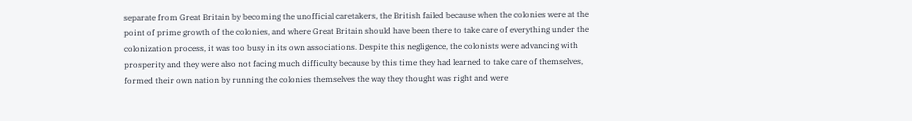separate from Great Britain by becoming the unofficial caretakers, the British failed because when the colonies were at the point of prime growth of the colonies, and where Great Britain should have been there to take care of everything under the colonization process, it was too busy in its own associations. Despite this negligence, the colonists were advancing with prosperity and they were also not facing much difficulty because by this time they had learned to take care of themselves, formed their own nation by running the colonies themselves the way they thought was right and were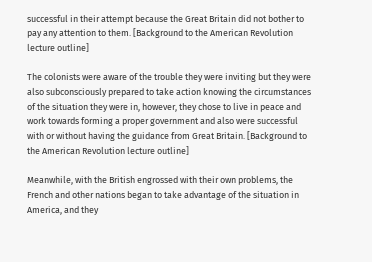successful in their attempt because the Great Britain did not bother to pay any attention to them. [Background to the American Revolution lecture outline]

The colonists were aware of the trouble they were inviting but they were also subconsciously prepared to take action knowing the circumstances of the situation they were in, however, they chose to live in peace and work towards forming a proper government and also were successful with or without having the guidance from Great Britain. [Background to the American Revolution lecture outline]

Meanwhile, with the British engrossed with their own problems, the French and other nations began to take advantage of the situation in America, and they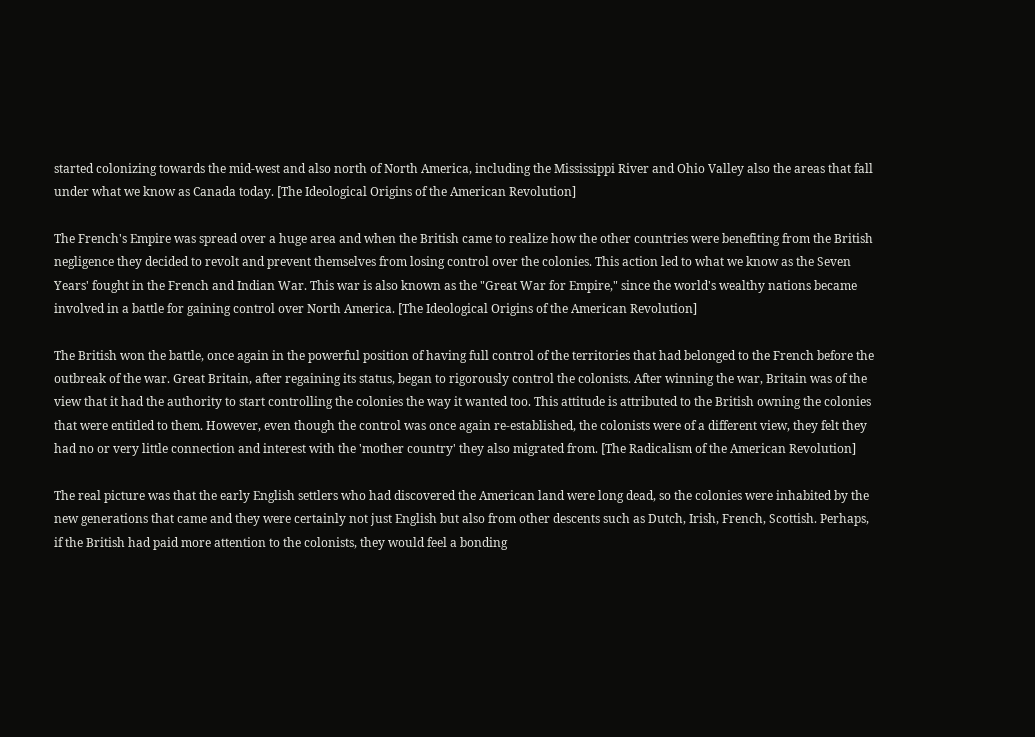started colonizing towards the mid-west and also north of North America, including the Mississippi River and Ohio Valley also the areas that fall under what we know as Canada today. [The Ideological Origins of the American Revolution]

The French's Empire was spread over a huge area and when the British came to realize how the other countries were benefiting from the British negligence they decided to revolt and prevent themselves from losing control over the colonies. This action led to what we know as the Seven Years' fought in the French and Indian War. This war is also known as the "Great War for Empire," since the world's wealthy nations became involved in a battle for gaining control over North America. [The Ideological Origins of the American Revolution]

The British won the battle, once again in the powerful position of having full control of the territories that had belonged to the French before the outbreak of the war. Great Britain, after regaining its status, began to rigorously control the colonists. After winning the war, Britain was of the view that it had the authority to start controlling the colonies the way it wanted too. This attitude is attributed to the British owning the colonies that were entitled to them. However, even though the control was once again re-established, the colonists were of a different view, they felt they had no or very little connection and interest with the 'mother country' they also migrated from. [The Radicalism of the American Revolution]

The real picture was that the early English settlers who had discovered the American land were long dead, so the colonies were inhabited by the new generations that came and they were certainly not just English but also from other descents such as Dutch, Irish, French, Scottish. Perhaps, if the British had paid more attention to the colonists, they would feel a bonding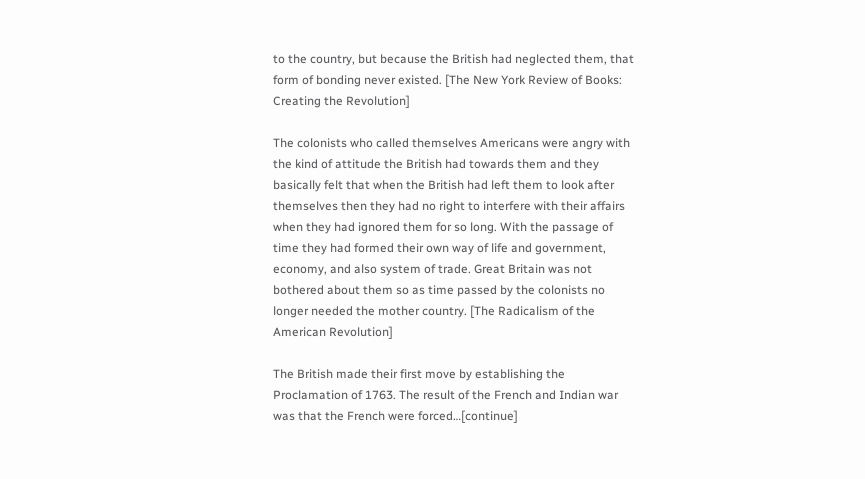to the country, but because the British had neglected them, that form of bonding never existed. [The New York Review of Books: Creating the Revolution]

The colonists who called themselves Americans were angry with the kind of attitude the British had towards them and they basically felt that when the British had left them to look after themselves then they had no right to interfere with their affairs when they had ignored them for so long. With the passage of time they had formed their own way of life and government, economy, and also system of trade. Great Britain was not bothered about them so as time passed by the colonists no longer needed the mother country. [The Radicalism of the American Revolution]

The British made their first move by establishing the Proclamation of 1763. The result of the French and Indian war was that the French were forced…[continue]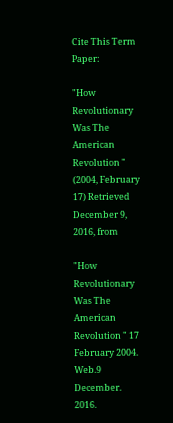Cite This Term Paper:

"How Revolutionary Was The American Revolution " (2004, February 17) Retrieved December 9, 2016, from

"How Revolutionary Was The American Revolution " 17 February 2004. Web.9 December. 2016.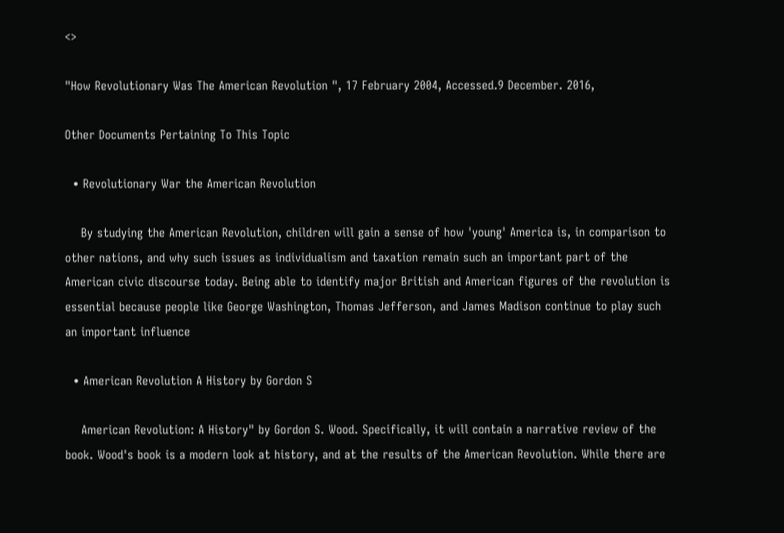<>

"How Revolutionary Was The American Revolution ", 17 February 2004, Accessed.9 December. 2016,

Other Documents Pertaining To This Topic

  • Revolutionary War the American Revolution

    By studying the American Revolution, children will gain a sense of how 'young' America is, in comparison to other nations, and why such issues as individualism and taxation remain such an important part of the American civic discourse today. Being able to identify major British and American figures of the revolution is essential because people like George Washington, Thomas Jefferson, and James Madison continue to play such an important influence

  • American Revolution A History by Gordon S

    American Revolution: A History" by Gordon S. Wood. Specifically, it will contain a narrative review of the book. Wood's book is a modern look at history, and at the results of the American Revolution. While there are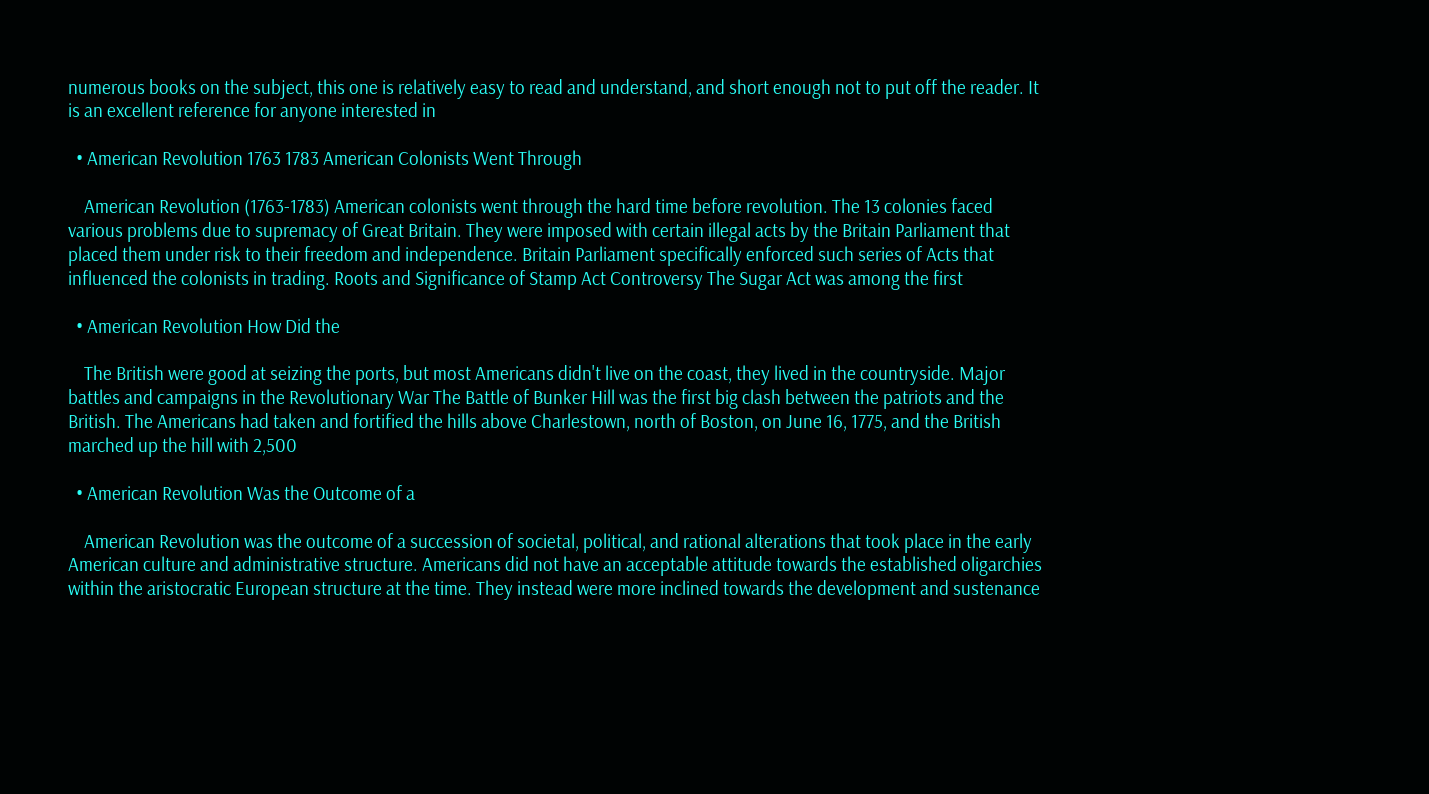numerous books on the subject, this one is relatively easy to read and understand, and short enough not to put off the reader. It is an excellent reference for anyone interested in

  • American Revolution 1763 1783 American Colonists Went Through

    American Revolution (1763-1783) American colonists went through the hard time before revolution. The 13 colonies faced various problems due to supremacy of Great Britain. They were imposed with certain illegal acts by the Britain Parliament that placed them under risk to their freedom and independence. Britain Parliament specifically enforced such series of Acts that influenced the colonists in trading. Roots and Significance of Stamp Act Controversy The Sugar Act was among the first

  • American Revolution How Did the

    The British were good at seizing the ports, but most Americans didn't live on the coast, they lived in the countryside. Major battles and campaigns in the Revolutionary War The Battle of Bunker Hill was the first big clash between the patriots and the British. The Americans had taken and fortified the hills above Charlestown, north of Boston, on June 16, 1775, and the British marched up the hill with 2,500

  • American Revolution Was the Outcome of a

    American Revolution was the outcome of a succession of societal, political, and rational alterations that took place in the early American culture and administrative structure. Americans did not have an acceptable attitude towards the established oligarchies within the aristocratic European structure at the time. They instead were more inclined towards the development and sustenance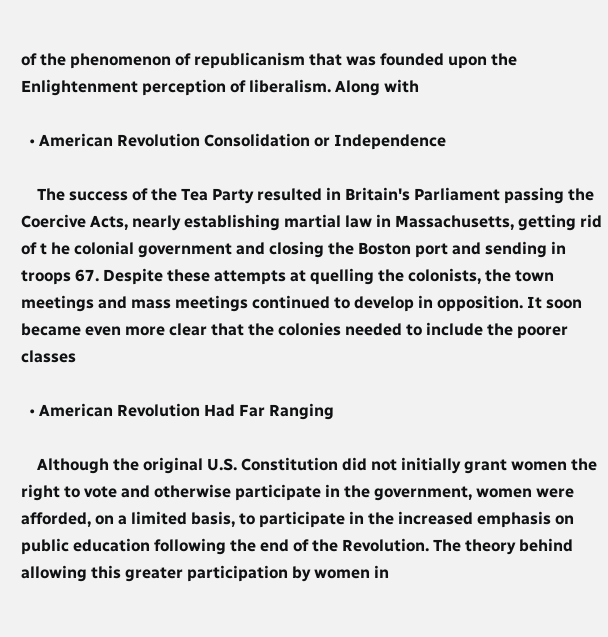of the phenomenon of republicanism that was founded upon the Enlightenment perception of liberalism. Along with

  • American Revolution Consolidation or Independence

    The success of the Tea Party resulted in Britain's Parliament passing the Coercive Acts, nearly establishing martial law in Massachusetts, getting rid of t he colonial government and closing the Boston port and sending in troops 67. Despite these attempts at quelling the colonists, the town meetings and mass meetings continued to develop in opposition. It soon became even more clear that the colonies needed to include the poorer classes

  • American Revolution Had Far Ranging

    Although the original U.S. Constitution did not initially grant women the right to vote and otherwise participate in the government, women were afforded, on a limited basis, to participate in the increased emphasis on public education following the end of the Revolution. The theory behind allowing this greater participation by women in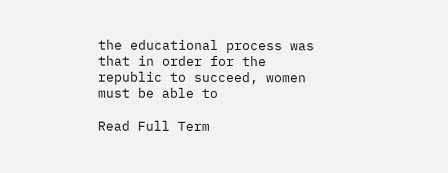the educational process was that in order for the republic to succeed, women must be able to

Read Full Term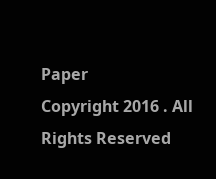Paper
Copyright 2016 . All Rights Reserved